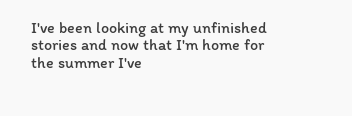I've been looking at my unfinished stories and now that I'm home for the summer I've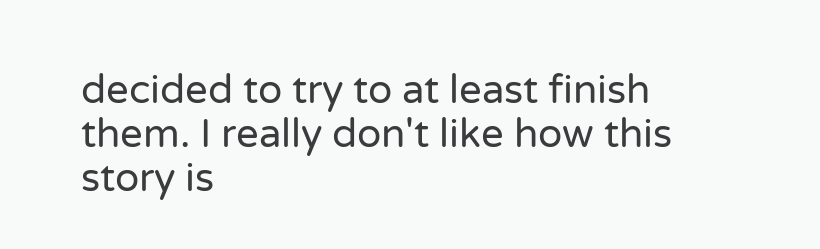decided to try to at least finish them. I really don't like how this story is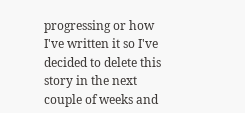progressing or how I've written it so I've decided to delete this story in the next couple of weeks and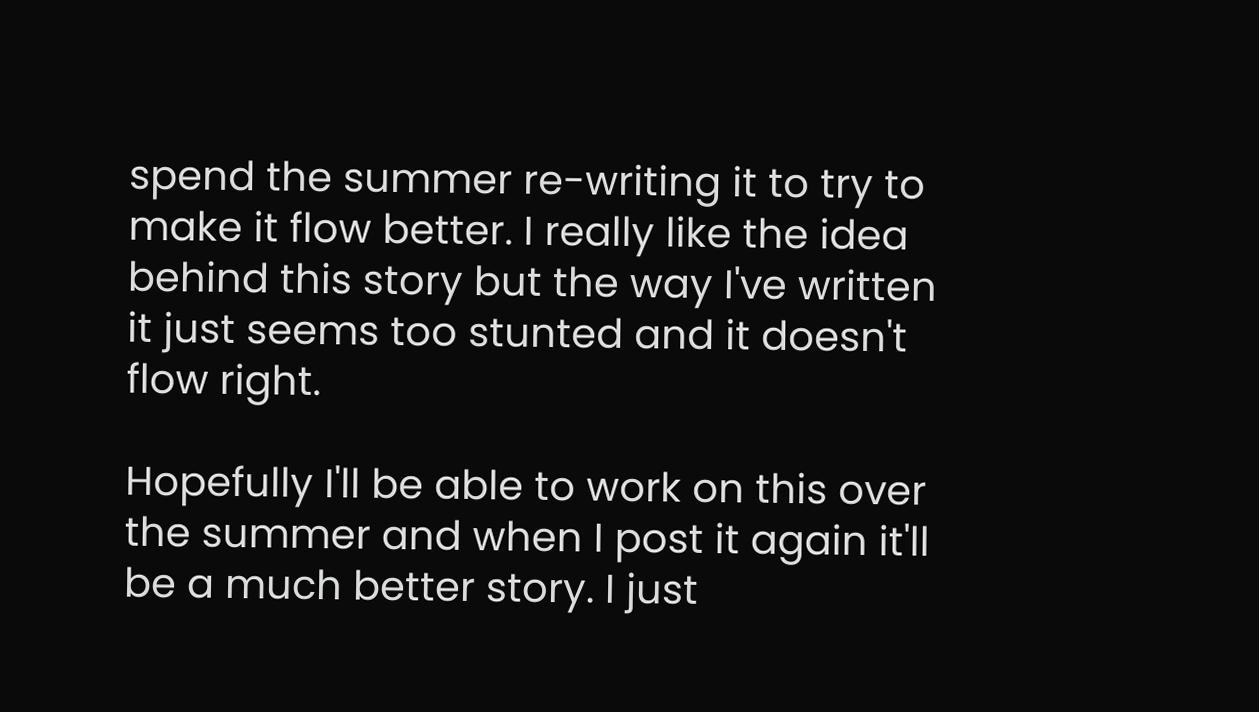spend the summer re-writing it to try to make it flow better. I really like the idea behind this story but the way I've written it just seems too stunted and it doesn't flow right.

Hopefully I'll be able to work on this over the summer and when I post it again it'll be a much better story. I just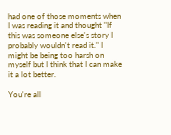had one of those moments when I was reading it and thought "If this was someone else's story I probably wouldn't read it." I might be being too harsh on myself but I think that I can make it a lot better.

You're all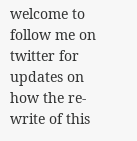welcome to follow me on twitter for updates on how the re-write of this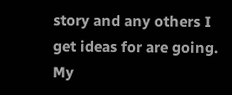story and any others I get ideas for are going. My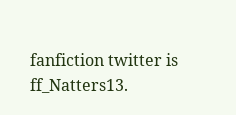fanfiction twitter is ff_Natters13.